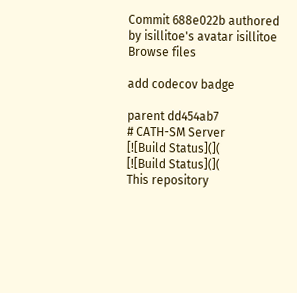Commit 688e022b authored by isillitoe's avatar isillitoe
Browse files

add codecov badge

parent dd454ab7
# CATH-SM Server
[![Build Status](](
[![Build Status](](
This repository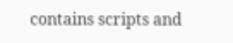contains scripts and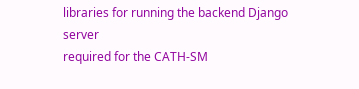libraries for running the backend Django server
required for the CATH-SM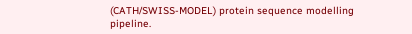(CATH/SWISS-MODEL) protein sequence modelling pipeline.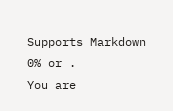Supports Markdown
0% or .
You are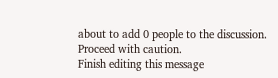about to add 0 people to the discussion. Proceed with caution.
Finish editing this message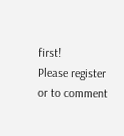first!
Please register or to comment